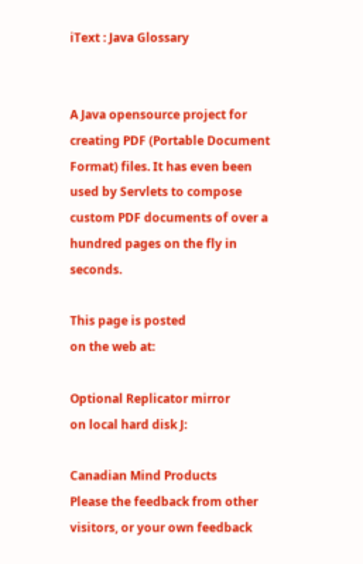iText : Java Glossary


A Java opensource project for creating PDF (Portable Document Format) files. It has even been used by Servlets to compose custom PDF documents of over a hundred pages on the fly in seconds.

This page is posted
on the web at:

Optional Replicator mirror
on local hard disk J:

Canadian Mind Products
Please the feedback from other visitors, or your own feedback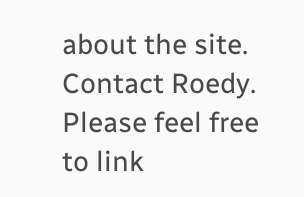about the site.
Contact Roedy. Please feel free to link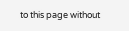to this page without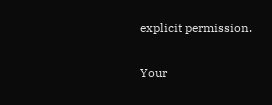explicit permission.

Your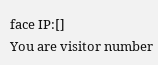face IP:[]
You are visitor number